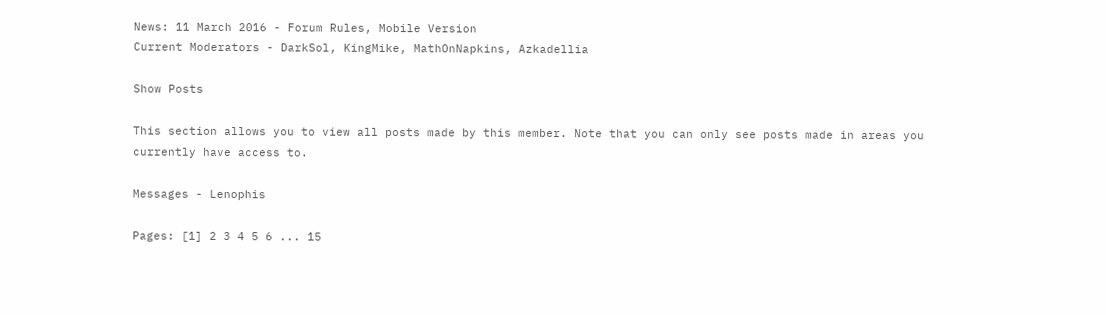News: 11 March 2016 - Forum Rules, Mobile Version
Current Moderators - DarkSol, KingMike, MathOnNapkins, Azkadellia

Show Posts

This section allows you to view all posts made by this member. Note that you can only see posts made in areas you currently have access to.

Messages - Lenophis

Pages: [1] 2 3 4 5 6 ... 15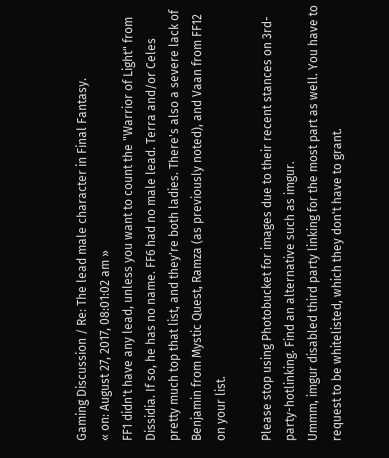Gaming Discussion / Re: The lead male character in Final Fantasy.
« on: August 27, 2017, 08:01:02 am »
FF1 didn't have any lead, unless you want to count the "Warrior of Light" from Dissidia. If so, he has no name. FF6 had no male lead. Terra and/or Celes pretty much top that list, and they're both ladies. There's also a severe lack of Benjamin from Mystic Quest, Ramza (as previously noted), and Vaan from FF12 on your list.

Please stop using Photobucket for images due to their recent stances on 3rd-party-hotlinking. Find an alternative such as imgur.
Ummm, imgur disabled third party linking for the most part as well. You have to request to be whitelisted, which they don't have to grant.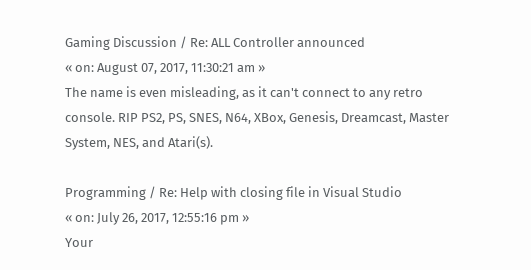Gaming Discussion / Re: ALL Controller announced
« on: August 07, 2017, 11:30:21 am »
The name is even misleading, as it can't connect to any retro console. RIP PS2, PS, SNES, N64, XBox, Genesis, Dreamcast, Master System, NES, and Atari(s).

Programming / Re: Help with closing file in Visual Studio
« on: July 26, 2017, 12:55:16 pm »
Your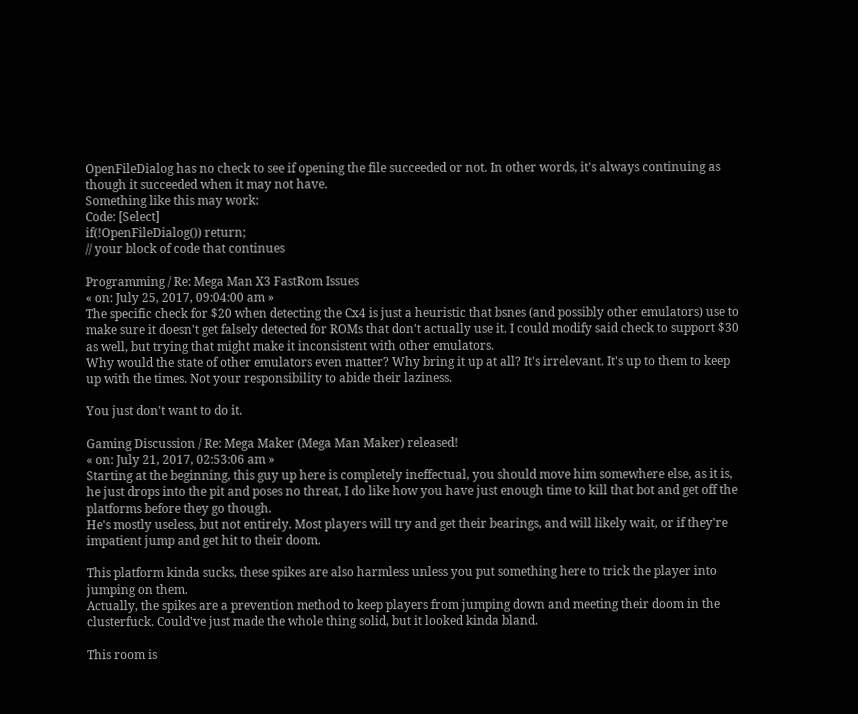OpenFileDialog has no check to see if opening the file succeeded or not. In other words, it's always continuing as though it succeeded when it may not have.
Something like this may work:
Code: [Select]
if(!OpenFileDialog()) return;
// your block of code that continues

Programming / Re: Mega Man X3 FastRom Issues
« on: July 25, 2017, 09:04:00 am »
The specific check for $20 when detecting the Cx4 is just a heuristic that bsnes (and possibly other emulators) use to make sure it doesn't get falsely detected for ROMs that don't actually use it. I could modify said check to support $30 as well, but trying that might make it inconsistent with other emulators.
Why would the state of other emulators even matter? Why bring it up at all? It's irrelevant. It's up to them to keep up with the times. Not your responsibility to abide their laziness.

You just don't want to do it.

Gaming Discussion / Re: Mega Maker (Mega Man Maker) released!
« on: July 21, 2017, 02:53:06 am »
Starting at the beginning, this guy up here is completely ineffectual, you should move him somewhere else, as it is, he just drops into the pit and poses no threat, I do like how you have just enough time to kill that bot and get off the platforms before they go though.
He's mostly useless, but not entirely. Most players will try and get their bearings, and will likely wait, or if they're impatient jump and get hit to their doom.

This platform kinda sucks, these spikes are also harmless unless you put something here to trick the player into jumping on them.
Actually, the spikes are a prevention method to keep players from jumping down and meeting their doom in the clusterfuck. Could've just made the whole thing solid, but it looked kinda bland.

This room is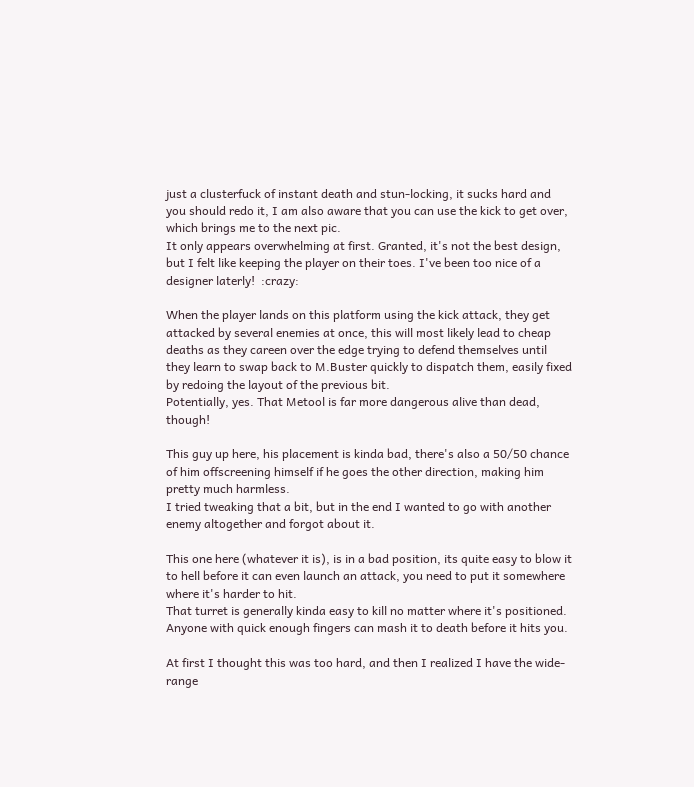just a clusterfuck of instant death and stun-locking, it sucks hard and you should redo it, I am also aware that you can use the kick to get over, which brings me to the next pic.
It only appears overwhelming at first. Granted, it's not the best design, but I felt like keeping the player on their toes. I've been too nice of a designer laterly!  :crazy:

When the player lands on this platform using the kick attack, they get attacked by several enemies at once, this will most likely lead to cheap deaths as they careen over the edge trying to defend themselves until they learn to swap back to M.Buster quickly to dispatch them, easily fixed by redoing the layout of the previous bit.
Potentially, yes. That Metool is far more dangerous alive than dead, though!

This guy up here, his placement is kinda bad, there's also a 50/50 chance of him offscreening himself if he goes the other direction, making him pretty much harmless.
I tried tweaking that a bit, but in the end I wanted to go with another enemy altogether and forgot about it.

This one here (whatever it is), is in a bad position, its quite easy to blow it to hell before it can even launch an attack, you need to put it somewhere where it's harder to hit.
That turret is generally kinda easy to kill no matter where it's positioned. Anyone with quick enough fingers can mash it to death before it hits you.

At first I thought this was too hard, and then I realized I have the wide-range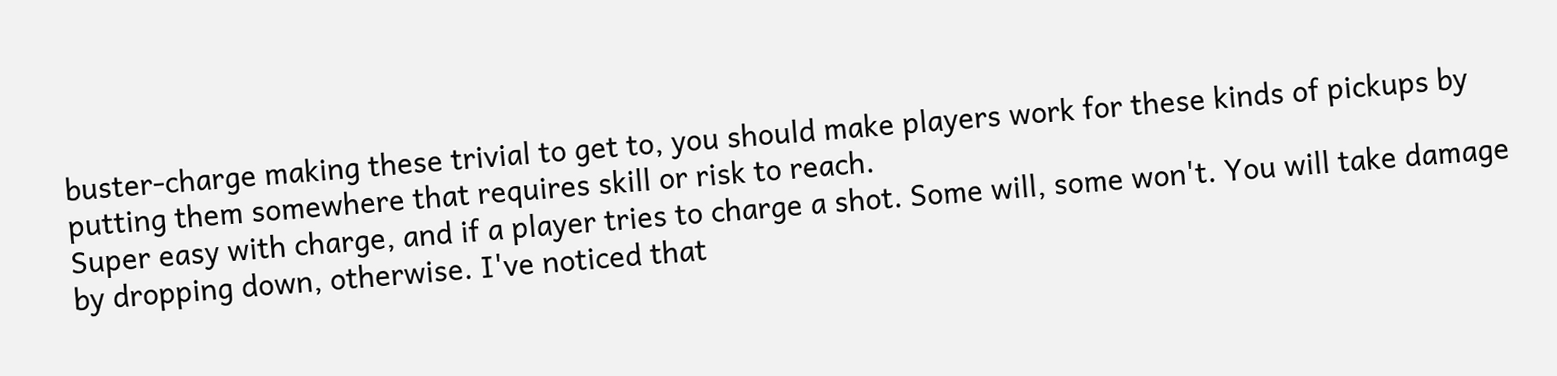buster-charge making these trivial to get to, you should make players work for these kinds of pickups by putting them somewhere that requires skill or risk to reach.
Super easy with charge, and if a player tries to charge a shot. Some will, some won't. You will take damage by dropping down, otherwise. I've noticed that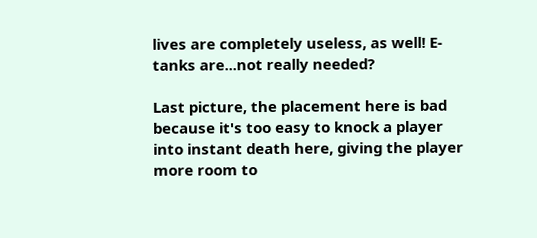lives are completely useless, as well! E-tanks are...not really needed?

Last picture, the placement here is bad because it's too easy to knock a player into instant death here, giving the player more room to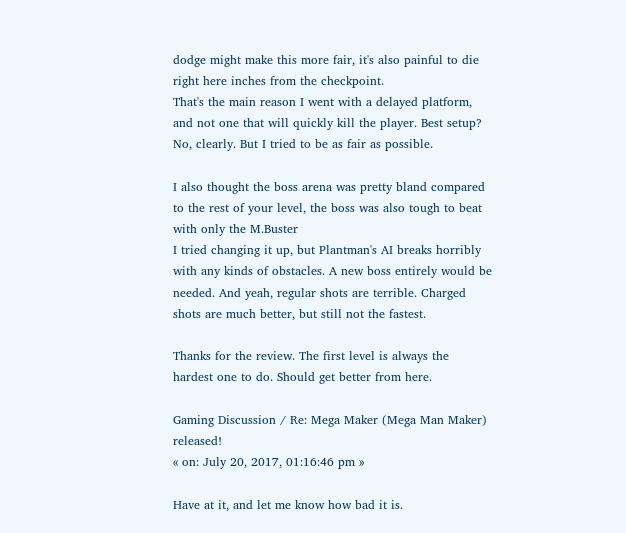dodge might make this more fair, it's also painful to die right here inches from the checkpoint.
That's the main reason I went with a delayed platform, and not one that will quickly kill the player. Best setup? No, clearly. But I tried to be as fair as possible.

I also thought the boss arena was pretty bland compared to the rest of your level, the boss was also tough to beat with only the M.Buster
I tried changing it up, but Plantman's AI breaks horribly with any kinds of obstacles. A new boss entirely would be needed. And yeah, regular shots are terrible. Charged shots are much better, but still not the fastest.

Thanks for the review. The first level is always the hardest one to do. Should get better from here.

Gaming Discussion / Re: Mega Maker (Mega Man Maker) released!
« on: July 20, 2017, 01:16:46 pm »

Have at it, and let me know how bad it is.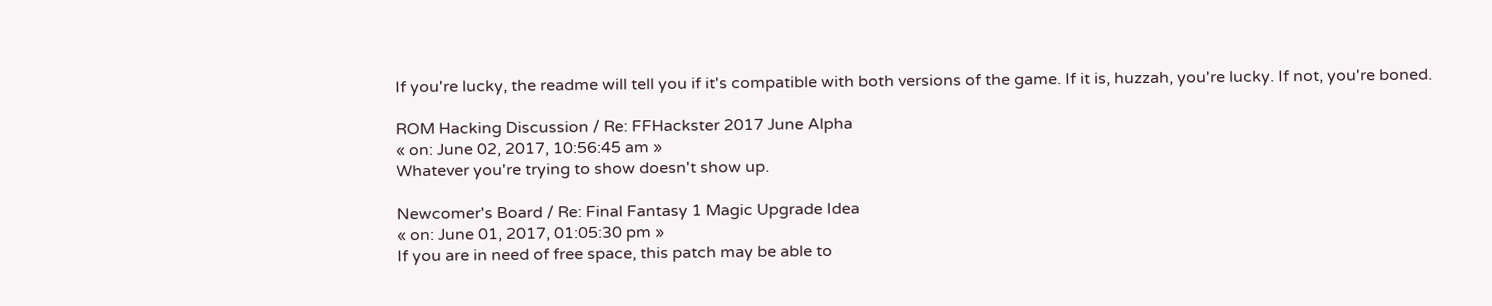If you're lucky, the readme will tell you if it's compatible with both versions of the game. If it is, huzzah, you're lucky. If not, you're boned.

ROM Hacking Discussion / Re: FFHackster 2017 June Alpha
« on: June 02, 2017, 10:56:45 am »
Whatever you're trying to show doesn't show up.

Newcomer's Board / Re: Final Fantasy 1 Magic Upgrade Idea
« on: June 01, 2017, 01:05:30 pm »
If you are in need of free space, this patch may be able to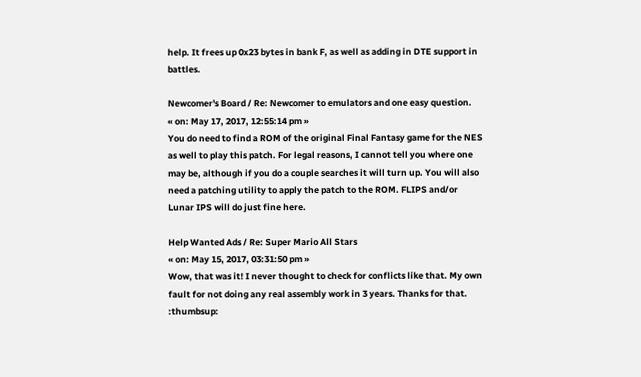help. It frees up 0x23 bytes in bank F, as well as adding in DTE support in battles.

Newcomer's Board / Re: Newcomer to emulators and one easy question.
« on: May 17, 2017, 12:55:14 pm »
You do need to find a ROM of the original Final Fantasy game for the NES as well to play this patch. For legal reasons, I cannot tell you where one may be, although if you do a couple searches it will turn up. You will also need a patching utility to apply the patch to the ROM. FLIPS and/or Lunar IPS will do just fine here.

Help Wanted Ads / Re: Super Mario All Stars
« on: May 15, 2017, 03:31:50 pm »
Wow, that was it! I never thought to check for conflicts like that. My own fault for not doing any real assembly work in 3 years. Thanks for that.  :thumbsup: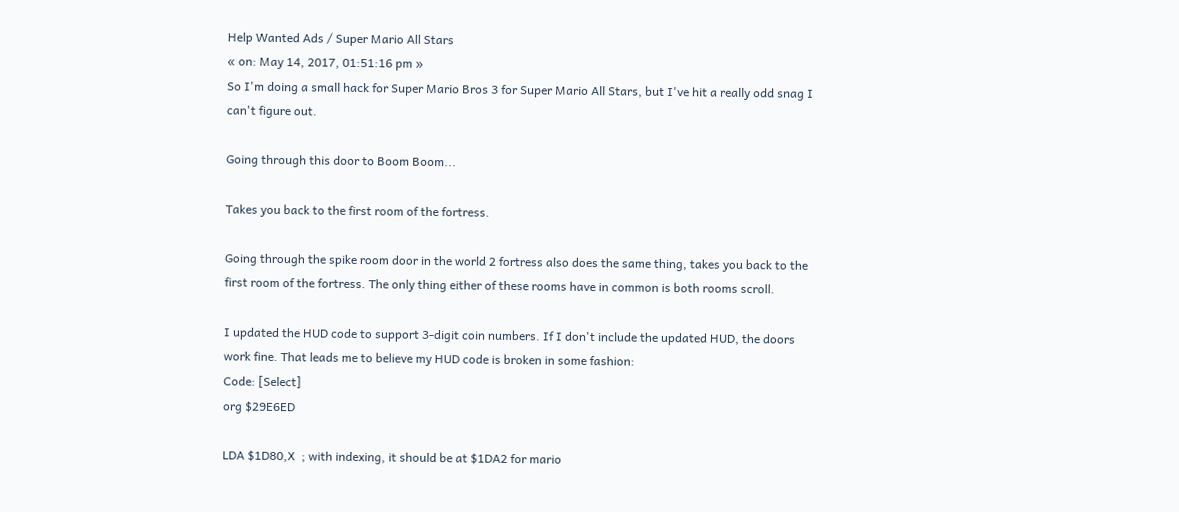Help Wanted Ads / Super Mario All Stars
« on: May 14, 2017, 01:51:16 pm »
So I'm doing a small hack for Super Mario Bros 3 for Super Mario All Stars, but I've hit a really odd snag I can't figure out.

Going through this door to Boom Boom...

Takes you back to the first room of the fortress.

Going through the spike room door in the world 2 fortress also does the same thing, takes you back to the first room of the fortress. The only thing either of these rooms have in common is both rooms scroll.

I updated the HUD code to support 3-digit coin numbers. If I don't include the updated HUD, the doors work fine. That leads me to believe my HUD code is broken in some fashion:
Code: [Select]
org $29E6ED

LDA $1D80,X  ; with indexing, it should be at $1DA2 for mario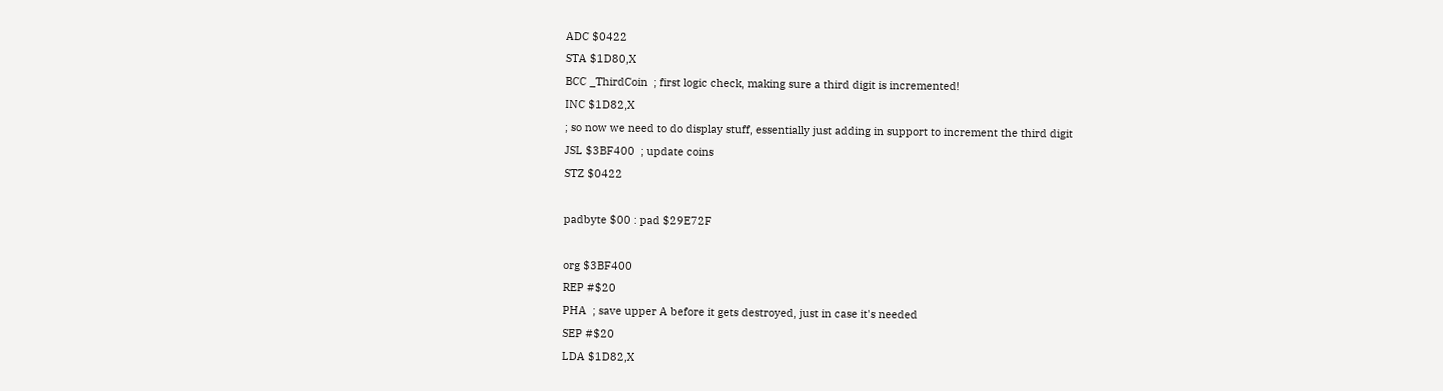ADC $0422
STA $1D80,X
BCC _ThirdCoin  ; first logic check, making sure a third digit is incremented!
INC $1D82,X
; so now we need to do display stuff, essentially just adding in support to increment the third digit
JSL $3BF400  ; update coins
STZ $0422

padbyte $00 : pad $29E72F

org $3BF400
REP #$20
PHA  ; save upper A before it gets destroyed, just in case it's needed
SEP #$20
LDA $1D82,X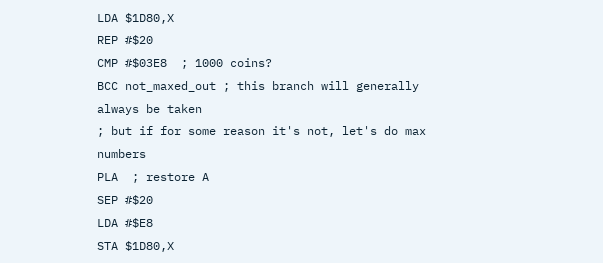LDA $1D80,X
REP #$20
CMP #$03E8  ; 1000 coins?
BCC not_maxed_out ; this branch will generally always be taken
; but if for some reason it's not, let's do max numbers
PLA  ; restore A
SEP #$20
LDA #$E8
STA $1D80,X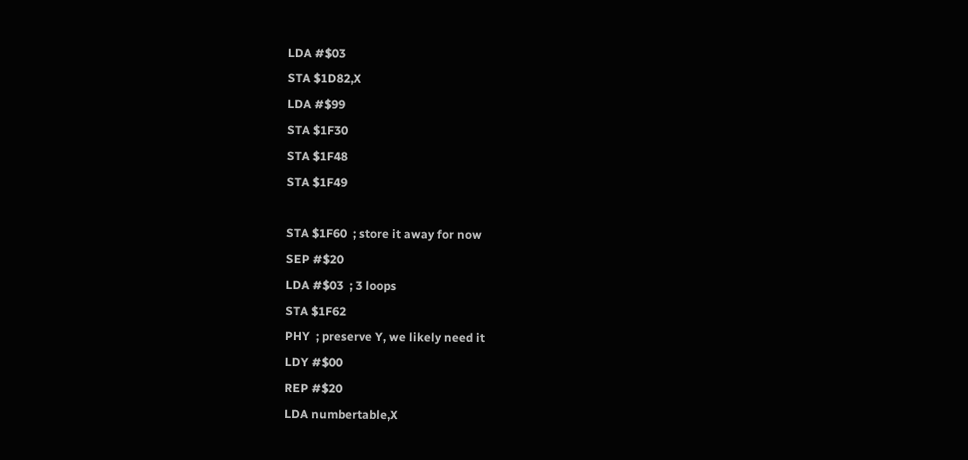LDA #$03
STA $1D82,X
LDA #$99
STA $1F30
STA $1F48
STA $1F49

STA $1F60  ; store it away for now
SEP #$20
LDA #$03  ; 3 loops
STA $1F62
PHY  ; preserve Y, we likely need it
LDY #$00
REP #$20
LDA numbertable,X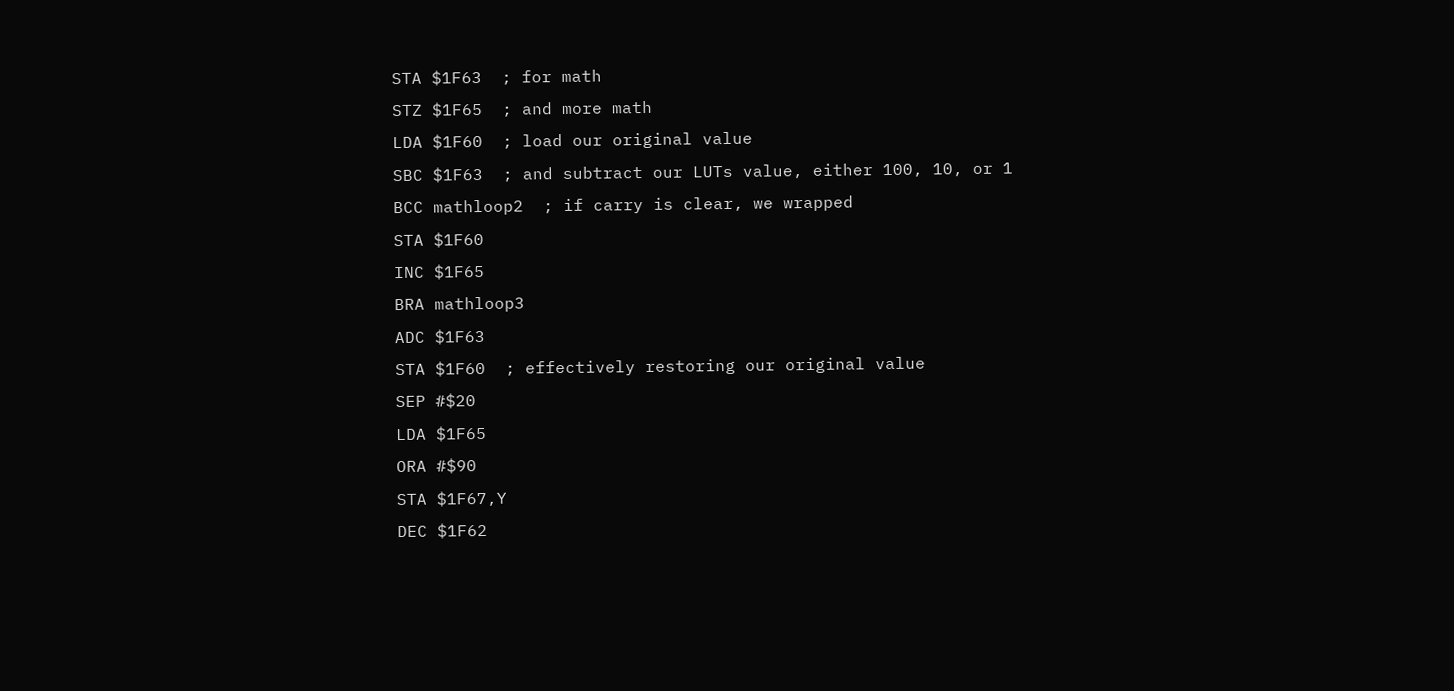STA $1F63  ; for math
STZ $1F65  ; and more math
LDA $1F60  ; load our original value
SBC $1F63  ; and subtract our LUTs value, either 100, 10, or 1
BCC mathloop2  ; if carry is clear, we wrapped
STA $1F60
INC $1F65
BRA mathloop3
ADC $1F63
STA $1F60  ; effectively restoring our original value
SEP #$20
LDA $1F65
ORA #$90
STA $1F67,Y
DEC $1F62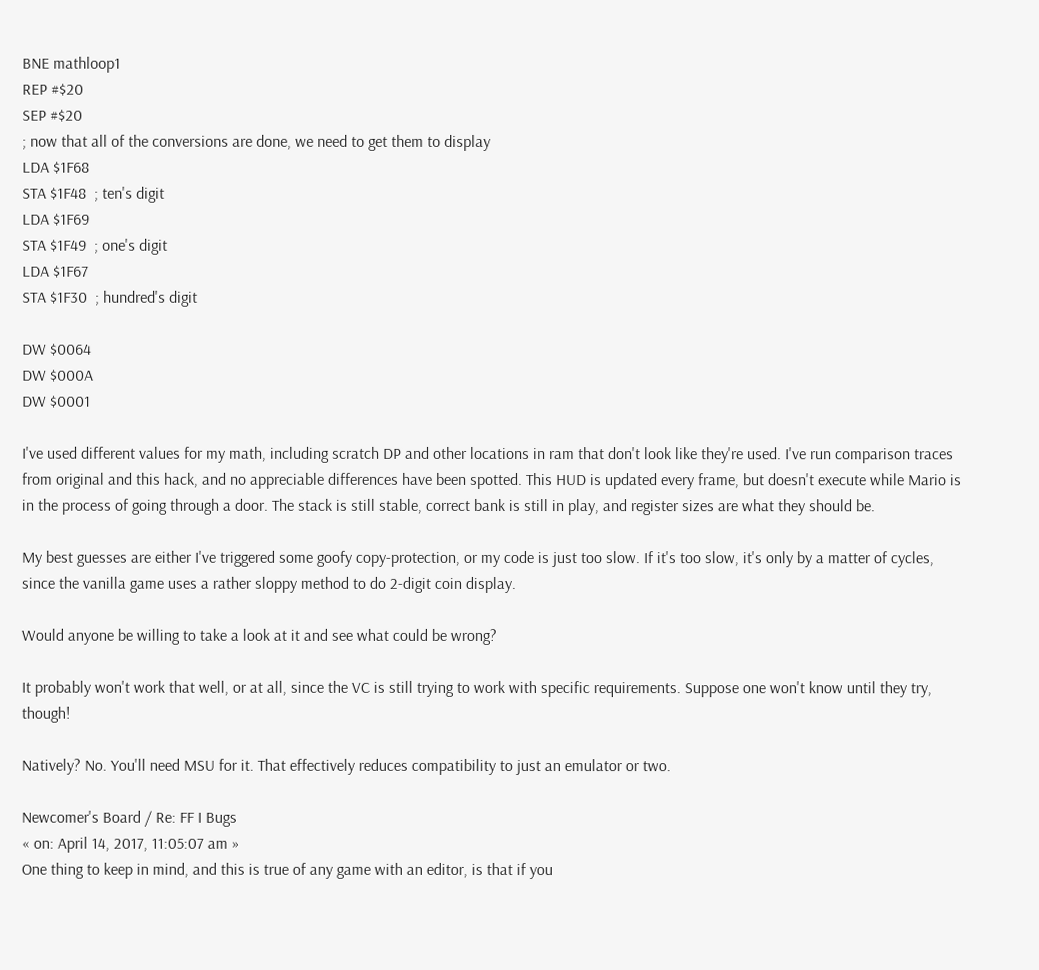BNE mathloop1
REP #$20
SEP #$20
; now that all of the conversions are done, we need to get them to display
LDA $1F68
STA $1F48  ; ten's digit
LDA $1F69
STA $1F49  ; one's digit
LDA $1F67
STA $1F30  ; hundred's digit

DW $0064
DW $000A
DW $0001

I've used different values for my math, including scratch DP and other locations in ram that don't look like they're used. I've run comparison traces from original and this hack, and no appreciable differences have been spotted. This HUD is updated every frame, but doesn't execute while Mario is in the process of going through a door. The stack is still stable, correct bank is still in play, and register sizes are what they should be.

My best guesses are either I've triggered some goofy copy-protection, or my code is just too slow. If it's too slow, it's only by a matter of cycles, since the vanilla game uses a rather sloppy method to do 2-digit coin display.

Would anyone be willing to take a look at it and see what could be wrong?

It probably won't work that well, or at all, since the VC is still trying to work with specific requirements. Suppose one won't know until they try, though!

Natively? No. You'll need MSU for it. That effectively reduces compatibility to just an emulator or two.

Newcomer's Board / Re: FF I Bugs
« on: April 14, 2017, 11:05:07 am »
One thing to keep in mind, and this is true of any game with an editor, is that if you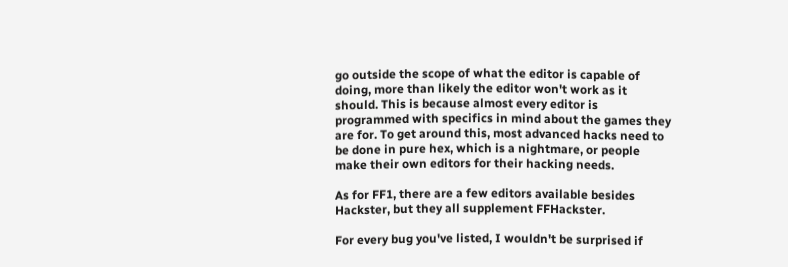go outside the scope of what the editor is capable of doing, more than likely the editor won't work as it should. This is because almost every editor is programmed with specifics in mind about the games they are for. To get around this, most advanced hacks need to be done in pure hex, which is a nightmare, or people make their own editors for their hacking needs.

As for FF1, there are a few editors available besides Hackster, but they all supplement FFHackster.

For every bug you've listed, I wouldn't be surprised if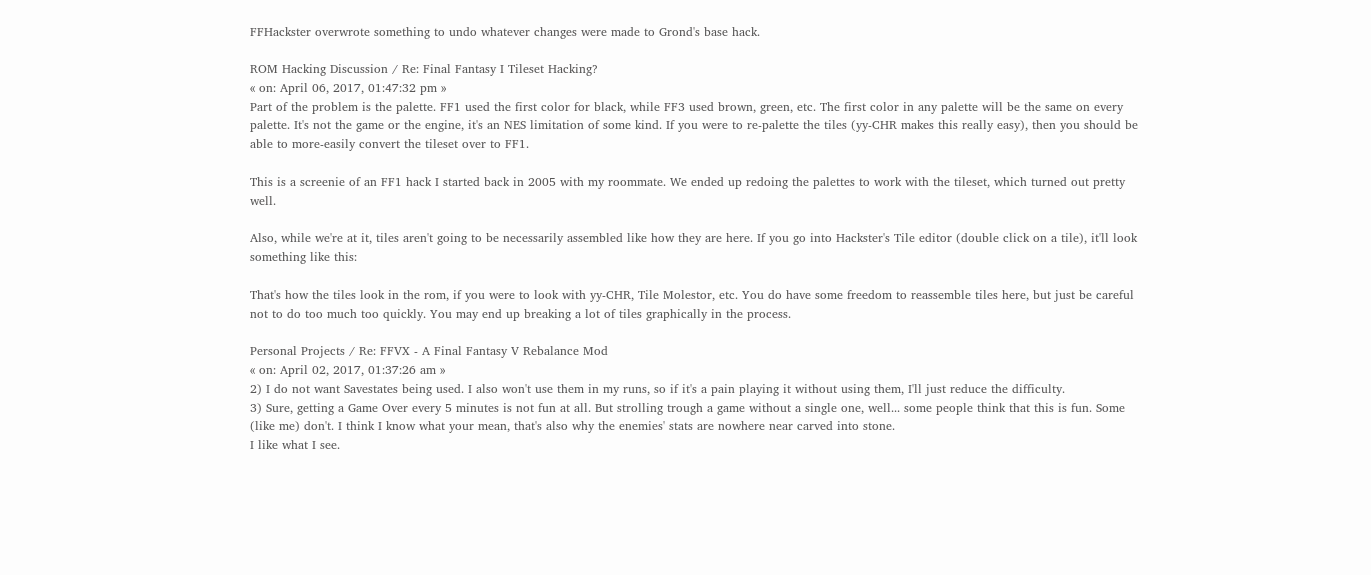FFHackster overwrote something to undo whatever changes were made to Grond's base hack.

ROM Hacking Discussion / Re: Final Fantasy I Tileset Hacking?
« on: April 06, 2017, 01:47:32 pm »
Part of the problem is the palette. FF1 used the first color for black, while FF3 used brown, green, etc. The first color in any palette will be the same on every palette. It's not the game or the engine, it's an NES limitation of some kind. If you were to re-palette the tiles (yy-CHR makes this really easy), then you should be able to more-easily convert the tileset over to FF1.

This is a screenie of an FF1 hack I started back in 2005 with my roommate. We ended up redoing the palettes to work with the tileset, which turned out pretty well.

Also, while we're at it, tiles aren't going to be necessarily assembled like how they are here. If you go into Hackster's Tile editor (double click on a tile), it'll look something like this:

That's how the tiles look in the rom, if you were to look with yy-CHR, Tile Molestor, etc. You do have some freedom to reassemble tiles here, but just be careful not to do too much too quickly. You may end up breaking a lot of tiles graphically in the process.

Personal Projects / Re: FFVX - A Final Fantasy V Rebalance Mod
« on: April 02, 2017, 01:37:26 am »
2) I do not want Savestates being used. I also won't use them in my runs, so if it's a pain playing it without using them, I'll just reduce the difficulty.
3) Sure, getting a Game Over every 5 minutes is not fun at all. But strolling trough a game without a single one, well... some people think that this is fun. Some (like me) don't. I think I know what your mean, that's also why the enemies' stats are nowhere near carved into stone.
I like what I see.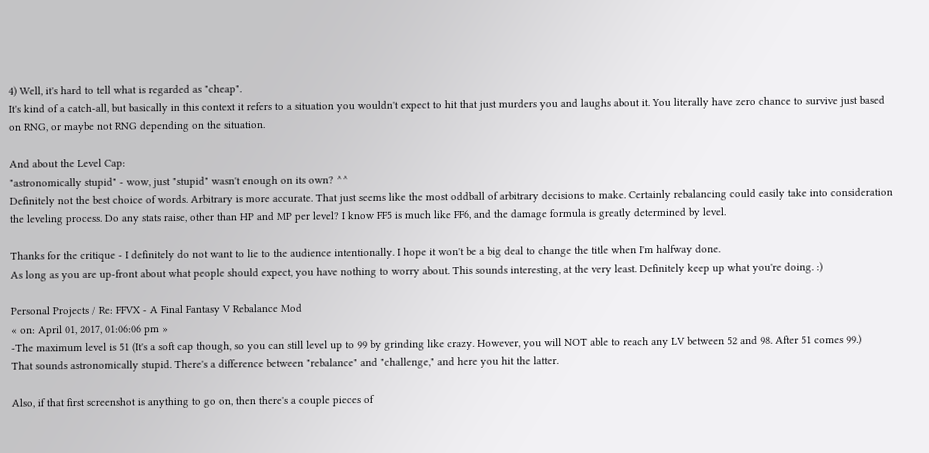4) Well, it's hard to tell what is regarded as "cheap".
It's kind of a catch-all, but basically in this context it refers to a situation you wouldn't expect to hit that just murders you and laughs about it. You literally have zero chance to survive just based on RNG, or maybe not RNG depending on the situation.

And about the Level Cap:
"astronomically stupid" - wow, just "stupid" wasn't enough on its own? ^^
Definitely not the best choice of words. Arbitrary is more accurate. That just seems like the most oddball of arbitrary decisions to make. Certainly rebalancing could easily take into consideration the leveling process. Do any stats raise, other than HP and MP per level? I know FF5 is much like FF6, and the damage formula is greatly determined by level.

Thanks for the critique - I definitely do not want to lie to the audience intentionally. I hope it won't be a big deal to change the title when I'm halfway done.
As long as you are up-front about what people should expect, you have nothing to worry about. This sounds interesting, at the very least. Definitely keep up what you're doing. :)

Personal Projects / Re: FFVX - A Final Fantasy V Rebalance Mod
« on: April 01, 2017, 01:06:06 pm »
-The maximum level is 51 (It's a soft cap though, so you can still level up to 99 by grinding like crazy. However, you will NOT able to reach any LV between 52 and 98. After 51 comes 99.)
That sounds astronomically stupid. There's a difference between "rebalance" and "challenge," and here you hit the latter.

Also, if that first screenshot is anything to go on, then there's a couple pieces of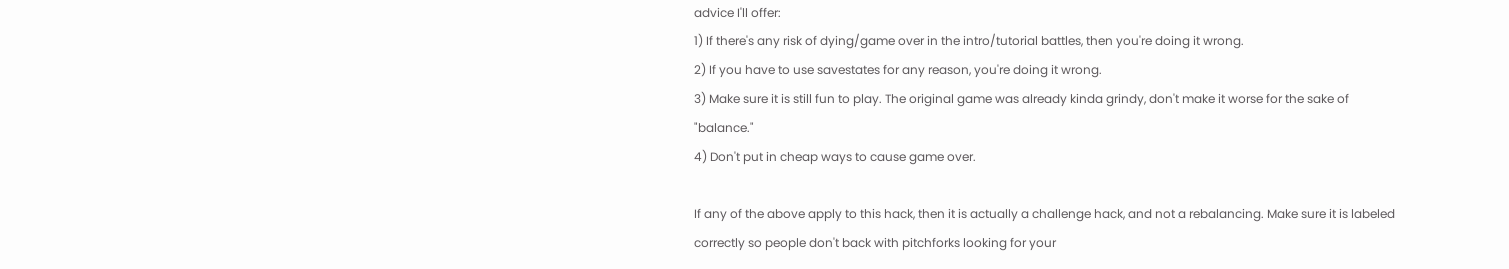advice I'll offer:
1) If there's any risk of dying/game over in the intro/tutorial battles, then you're doing it wrong.
2) If you have to use savestates for any reason, you're doing it wrong.
3) Make sure it is still fun to play. The original game was already kinda grindy, don't make it worse for the sake of "balance."
4) Don't put in cheap ways to cause game over.

If any of the above apply to this hack, then it is actually a challenge hack, and not a rebalancing. Make sure it is labeled correctly so people don't back with pitchforks looking for your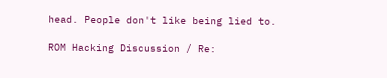head. People don't like being lied to.

ROM Hacking Discussion / Re: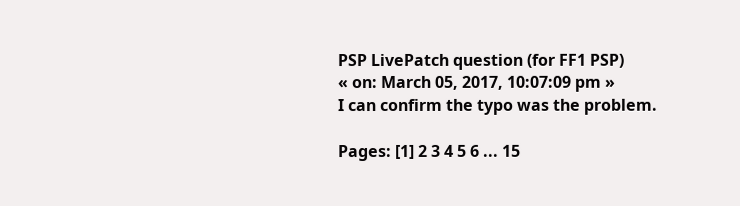PSP LivePatch question (for FF1 PSP)
« on: March 05, 2017, 10:07:09 pm »
I can confirm the typo was the problem.

Pages: [1] 2 3 4 5 6 ... 15